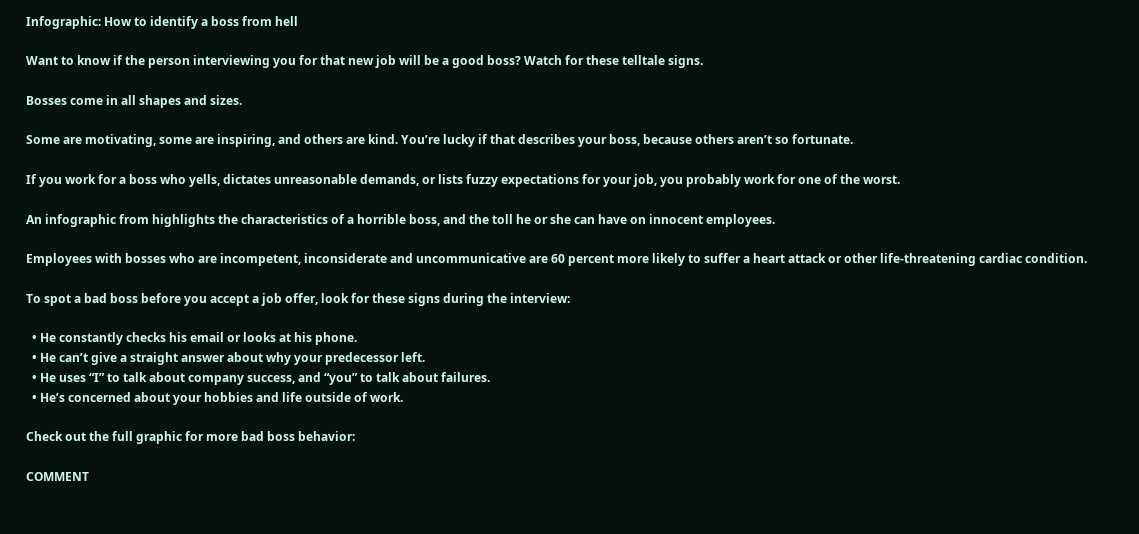Infographic: How to identify a boss from hell

Want to know if the person interviewing you for that new job will be a good boss? Watch for these telltale signs.

Bosses come in all shapes and sizes.

Some are motivating, some are inspiring, and others are kind. You’re lucky if that describes your boss, because others aren’t so fortunate.

If you work for a boss who yells, dictates unreasonable demands, or lists fuzzy expectations for your job, you probably work for one of the worst.

An infographic from highlights the characteristics of a horrible boss, and the toll he or she can have on innocent employees.

Employees with bosses who are incompetent, inconsiderate and uncommunicative are 60 percent more likely to suffer a heart attack or other life-threatening cardiac condition.

To spot a bad boss before you accept a job offer, look for these signs during the interview:

  • He constantly checks his email or looks at his phone.
  • He can’t give a straight answer about why your predecessor left.
  • He uses “I” to talk about company success, and “you” to talk about failures.
  • He’s concerned about your hobbies and life outside of work.

Check out the full graphic for more bad boss behavior:

COMMENT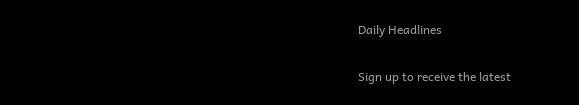Daily Headlines

Sign up to receive the latest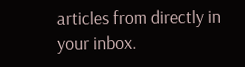articles from directly in your inbox.